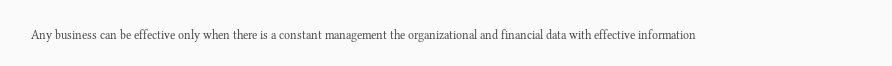Any business can be effective only when there is a constant management the organizational and financial data with effective information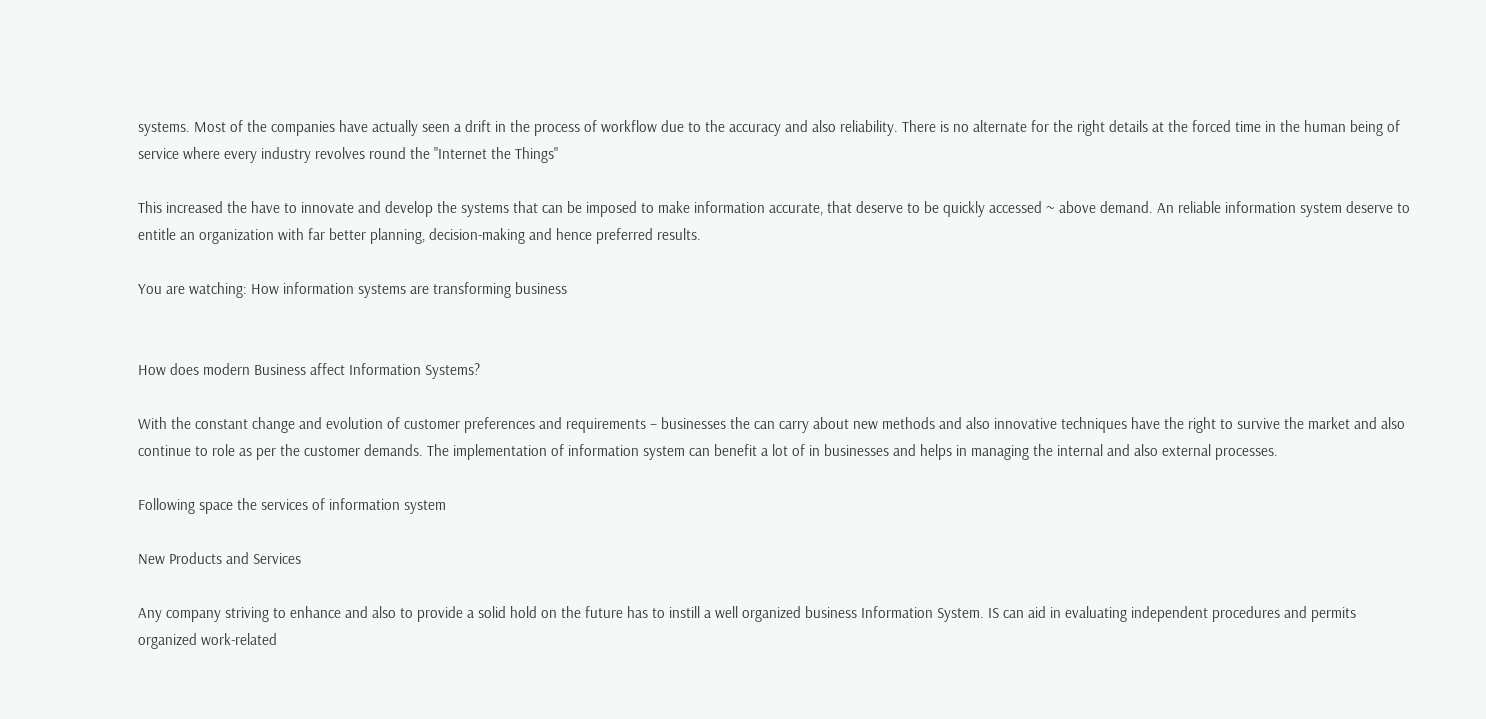systems. Most of the companies have actually seen a drift in the process of workflow due to the accuracy and also reliability. There is no alternate for the right details at the forced time in the human being of service where every industry revolves round the "Internet the Things"

This increased the have to innovate and develop the systems that can be imposed to make information accurate, that deserve to be quickly accessed ~ above demand. An reliable information system deserve to entitle an organization with far better planning, decision-making and hence preferred results.

You are watching: How information systems are transforming business


How does modern Business affect Information Systems?

With the constant change and evolution of customer preferences and requirements – businesses the can carry about new methods and also innovative techniques have the right to survive the market and also continue to role as per the customer demands. The implementation of information system can benefit a lot of in businesses and helps in managing the internal and also external processes.

Following space the services of information system

New Products and Services

Any company striving to enhance and also to provide a solid hold on the future has to instill a well organized business Information System. IS can aid in evaluating independent procedures and permits organized work-related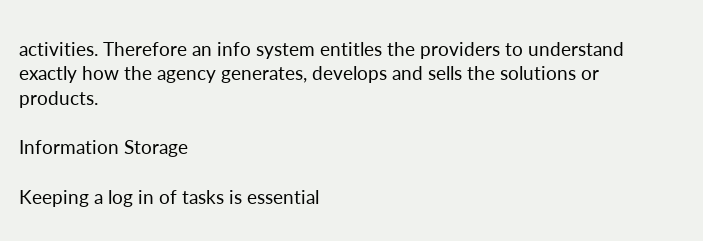activities. Therefore an info system entitles the providers to understand exactly how the agency generates, develops and sells the solutions or products.

Information Storage

Keeping a log in of tasks is essential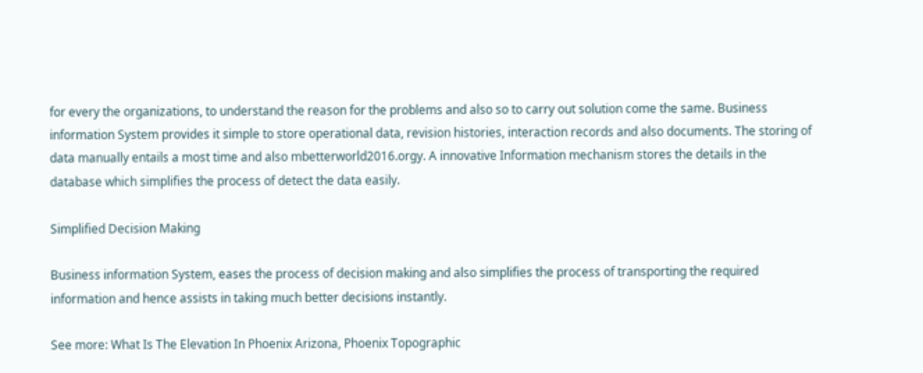for every the organizations, to understand the reason for the problems and also so to carry out solution come the same. Business information System provides it simple to store operational data, revision histories, interaction records and also documents. The storing of data manually entails a most time and also mbetterworld2016.orgy. A innovative Information mechanism stores the details in the database which simplifies the process of detect the data easily.

Simplified Decision Making

Business information System, eases the process of decision making and also simplifies the process of transporting the required information and hence assists in taking much better decisions instantly.

See more: What Is The Elevation In Phoenix Arizona, Phoenix Topographic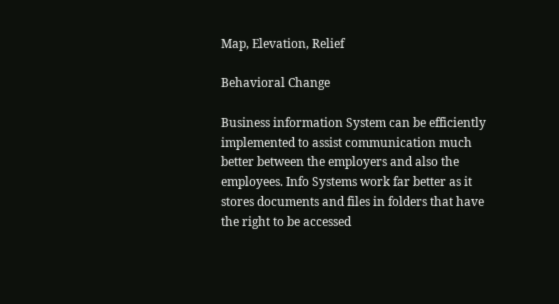Map, Elevation, Relief

Behavioral Change

Business information System can be efficiently implemented to assist communication much better between the employers and also the employees. Info Systems work far better as it stores documents and files in folders that have the right to be accessed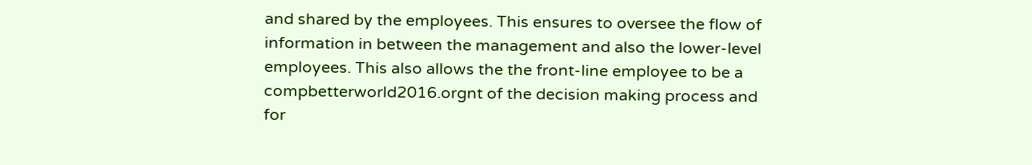and shared by the employees. This ensures to oversee the flow of information in between the management and also the lower-level employees. This also allows the the front-line employee to be a compbetterworld2016.orgnt of the decision making process and for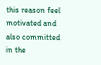this reason feel motivated and also committed in the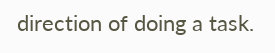direction of doing a task.